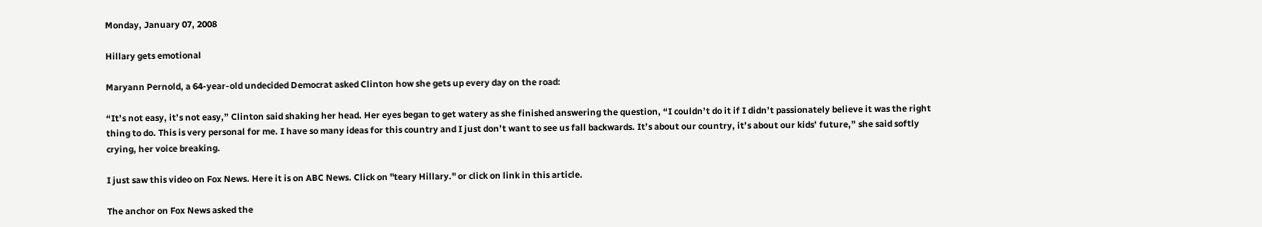Monday, January 07, 2008

Hillary gets emotional

Maryann Pernold, a 64-year-old undecided Democrat asked Clinton how she gets up every day on the road:

“It’s not easy, it’s not easy,” Clinton said shaking her head. Her eyes began to get watery as she finished answering the question, “I couldn’t do it if I didn’t passionately believe it was the right thing to do. This is very personal for me. I have so many ideas for this country and I just don’t want to see us fall backwards. It’s about our country, it’s about our kids’ future,” she said softly crying, her voice breaking.

I just saw this video on Fox News. Here it is on ABC News. Click on "teary Hillary." or click on link in this article.

The anchor on Fox News asked the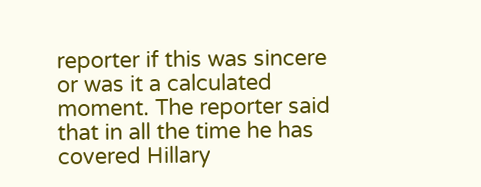reporter if this was sincere or was it a calculated moment. The reporter said that in all the time he has covered Hillary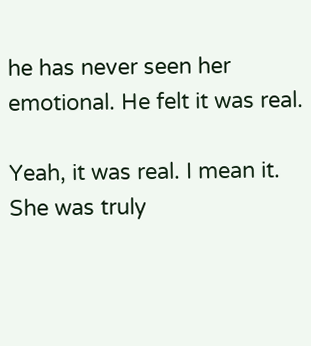he has never seen her emotional. He felt it was real.

Yeah, it was real. I mean it. She was truly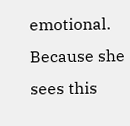emotional. Because she sees this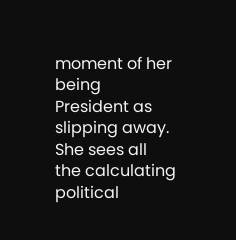moment of her being President as slipping away. She sees all the calculating political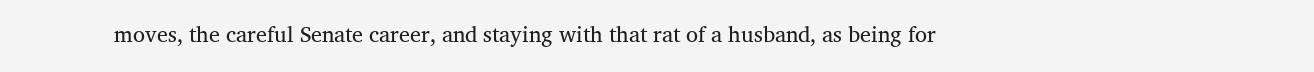moves, the careful Senate career, and staying with that rat of a husband, as being for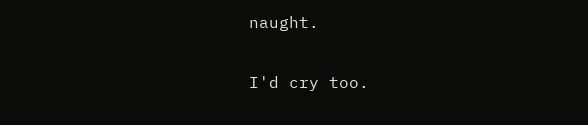naught.

I'd cry too.